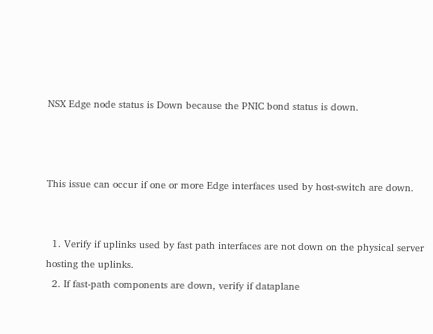NSX Edge node status is Down because the PNIC bond status is down.



This issue can occur if one or more Edge interfaces used by host-switch are down.


  1. Verify if uplinks used by fast path interfaces are not down on the physical server hosting the uplinks.
  2. If fast-path components are down, verify if dataplane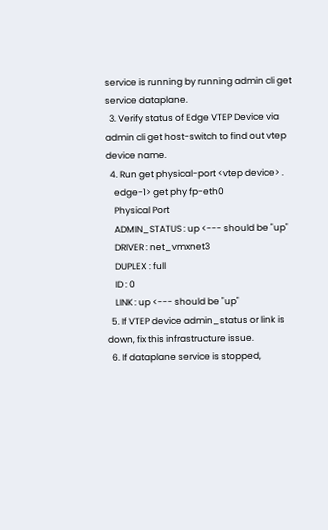service is running by running admin cli get service dataplane.
  3. Verify status of Edge VTEP Device via admin cli get host-switch to find out vtep device name.
  4. Run get physical-port <vtep device> .
    edge-1> get phy fp-eth0
    Physical Port
    ADMIN_STATUS : up <--- should be "up"
    DRIVER : net_vmxnet3
    DUPLEX : full
    ID : 0
    LINK : up <--- should be "up"
  5. If VTEP device admin_status or link is down, fix this infrastructure issue.
  6. If dataplane service is stopped,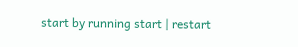start by running start | restart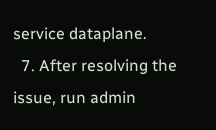service dataplane.
  7. After resolving the issue, run admin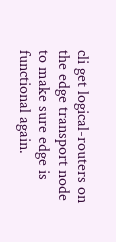cli get logical-routers on the edge transport node to make sure edge is functional again.